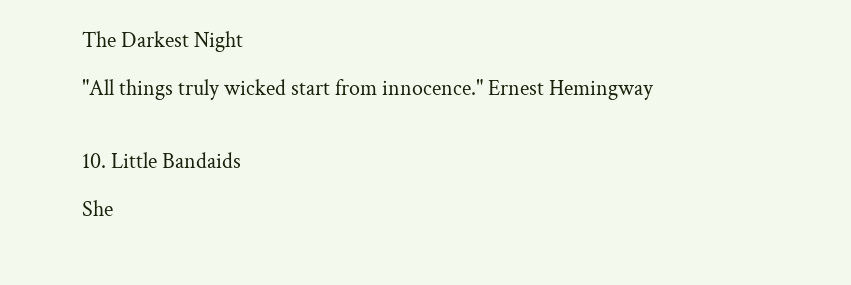The Darkest Night

"All things truly wicked start from innocence." Ernest Hemingway


10. Little Bandaids

She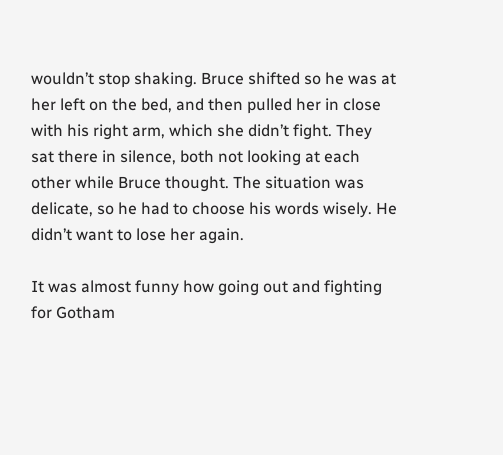wouldn’t stop shaking. Bruce shifted so he was at her left on the bed, and then pulled her in close with his right arm, which she didn’t fight. They sat there in silence, both not looking at each other while Bruce thought. The situation was delicate, so he had to choose his words wisely. He didn’t want to lose her again.

It was almost funny how going out and fighting for Gotham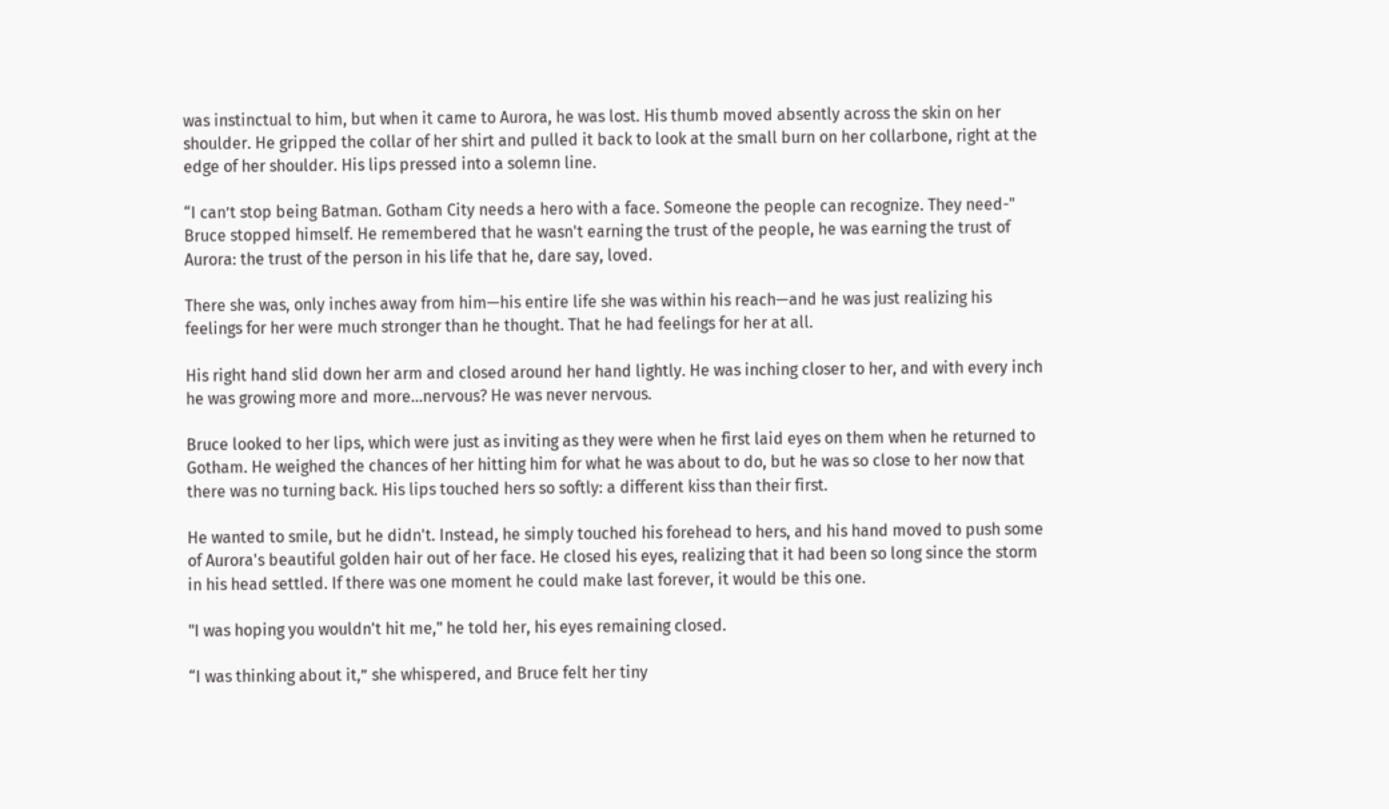was instinctual to him, but when it came to Aurora, he was lost. His thumb moved absently across the skin on her shoulder. He gripped the collar of her shirt and pulled it back to look at the small burn on her collarbone, right at the edge of her shoulder. His lips pressed into a solemn line.

“I can’t stop being Batman. Gotham City needs a hero with a face. Someone the people can recognize. They need-" Bruce stopped himself. He remembered that he wasn't earning the trust of the people, he was earning the trust of Aurora: the trust of the person in his life that he, dare say, loved.

There she was, only inches away from him—his entire life she was within his reach—and he was just realizing his feelings for her were much stronger than he thought. That he had feelings for her at all.

His right hand slid down her arm and closed around her hand lightly. He was inching closer to her, and with every inch he was growing more and more...nervous? He was never nervous.

Bruce looked to her lips, which were just as inviting as they were when he first laid eyes on them when he returned to Gotham. He weighed the chances of her hitting him for what he was about to do, but he was so close to her now that there was no turning back. His lips touched hers so softly: a different kiss than their first.

He wanted to smile, but he didn't. Instead, he simply touched his forehead to hers, and his hand moved to push some of Aurora's beautiful golden hair out of her face. He closed his eyes, realizing that it had been so long since the storm in his head settled. If there was one moment he could make last forever, it would be this one.

"I was hoping you wouldn't hit me," he told her, his eyes remaining closed.

“I was thinking about it,” she whispered, and Bruce felt her tiny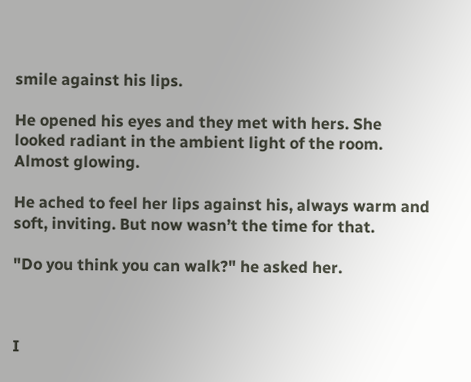smile against his lips.

He opened his eyes and they met with hers. She looked radiant in the ambient light of the room. Almost glowing.

He ached to feel her lips against his, always warm and soft, inviting. But now wasn’t the time for that.

"Do you think you can walk?" he asked her.



I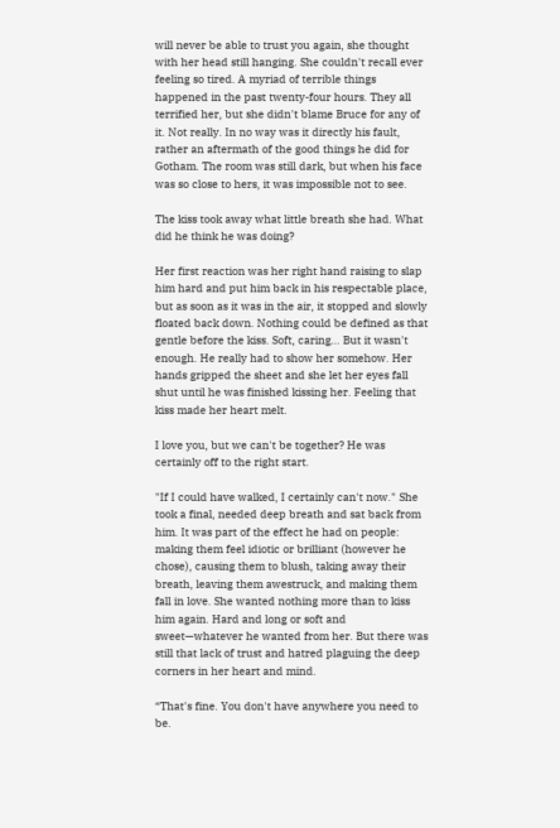will never be able to trust you again, she thought with her head still hanging. She couldn't recall ever feeling so tired. A myriad of terrible things happened in the past twenty-four hours. They all terrified her, but she didn't blame Bruce for any of it. Not really. In no way was it directly his fault, rather an aftermath of the good things he did for Gotham. The room was still dark, but when his face was so close to hers, it was impossible not to see.

The kiss took away what little breath she had. What did he think he was doing?

Her first reaction was her right hand raising to slap him hard and put him back in his respectable place, but as soon as it was in the air, it stopped and slowly floated back down. Nothing could be defined as that gentle before the kiss. Soft, caring... But it wasn't enough. He really had to show her somehow. Her hands gripped the sheet and she let her eyes fall shut until he was finished kissing her. Feeling that kiss made her heart melt.

I love you, but we can't be together? He was certainly off to the right start.

"If I could have walked, I certainly can't now." She took a final, needed deep breath and sat back from him. It was part of the effect he had on people: making them feel idiotic or brilliant (however he chose), causing them to blush, taking away their breath, leaving them awestruck, and making them fall in love. She wanted nothing more than to kiss him again. Hard and long or soft and sweet—whatever he wanted from her. But there was still that lack of trust and hatred plaguing the deep corners in her heart and mind.

“That's fine. You don't have anywhere you need to be.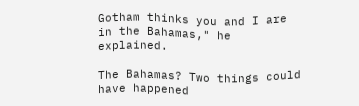Gotham thinks you and I are in the Bahamas," he explained.

The Bahamas? Two things could have happened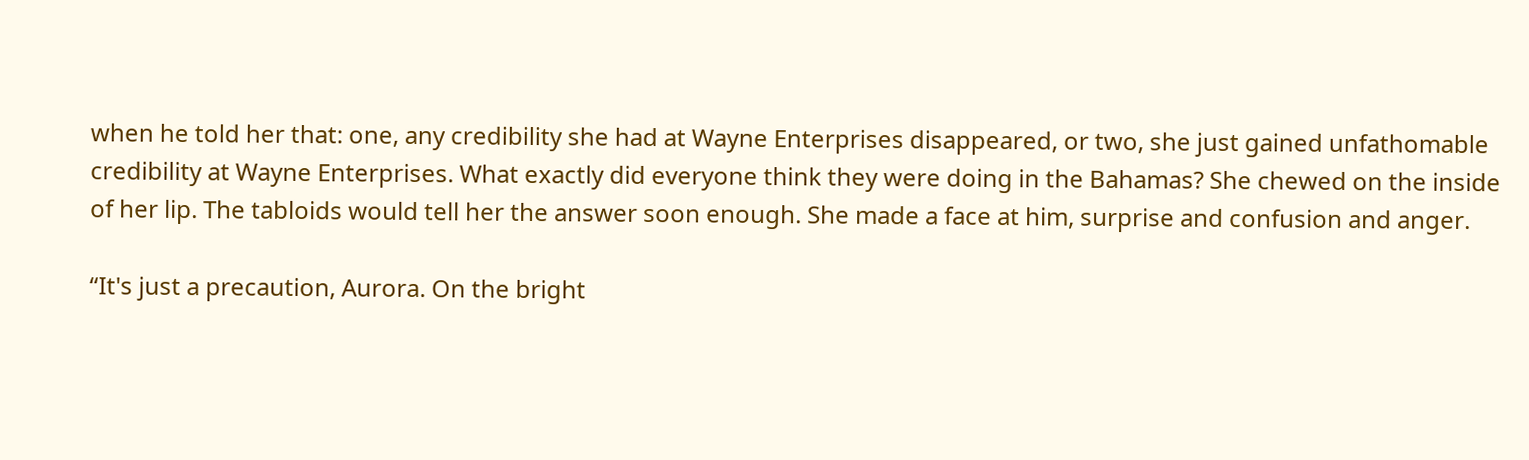when he told her that: one, any credibility she had at Wayne Enterprises disappeared, or two, she just gained unfathomable credibility at Wayne Enterprises. What exactly did everyone think they were doing in the Bahamas? She chewed on the inside of her lip. The tabloids would tell her the answer soon enough. She made a face at him, surprise and confusion and anger.

“It's just a precaution, Aurora. On the bright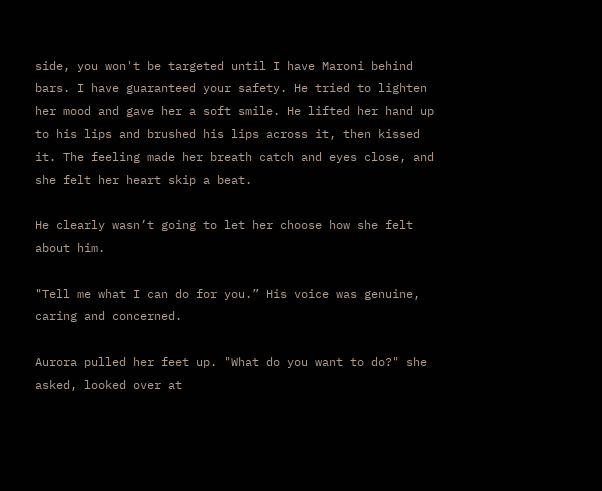side, you won't be targeted until I have Maroni behind bars. I have guaranteed your safety. He tried to lighten her mood and gave her a soft smile. He lifted her hand up to his lips and brushed his lips across it, then kissed it. The feeling made her breath catch and eyes close, and she felt her heart skip a beat.

He clearly wasn’t going to let her choose how she felt about him.

"Tell me what I can do for you.” His voice was genuine, caring and concerned.

Aurora pulled her feet up. "What do you want to do?" she asked, looked over at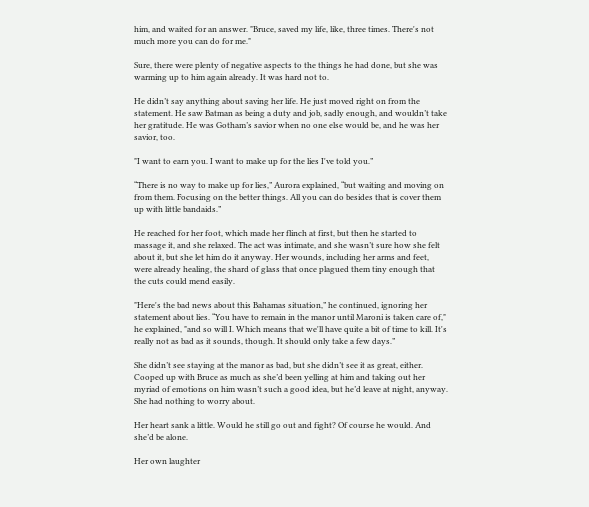him, and waited for an answer. "Bruce, saved my life, like, three times. There's not much more you can do for me."

Sure, there were plenty of negative aspects to the things he had done, but she was warming up to him again already. It was hard not to.

He didn’t say anything about saving her life. He just moved right on from the statement. He saw Batman as being a duty and job, sadly enough, and wouldn’t take her gratitude. He was Gotham’s savior when no one else would be, and he was her savior, too.

"I want to earn you. I want to make up for the lies I've told you.”

“There is no way to make up for lies,” Aurora explained, “but waiting and moving on from them. Focusing on the better things. All you can do besides that is cover them up with little bandaids.”

He reached for her foot, which made her flinch at first, but then he started to massage it, and she relaxed. The act was intimate, and she wasn’t sure how she felt about it, but she let him do it anyway. Her wounds, including her arms and feet, were already healing, the shard of glass that once plagued them tiny enough that the cuts could mend easily.

"Here's the bad news about this Bahamas situation,” he continued, ignoring her statement about lies. “You have to remain in the manor until Maroni is taken care of," he explained, "and so will I. Which means that we'll have quite a bit of time to kill. It's really not as bad as it sounds, though. It should only take a few days.”

She didn’t see staying at the manor as bad, but she didn’t see it as great, either. Cooped up with Bruce as much as she’d been yelling at him and taking out her myriad of emotions on him wasn’t such a good idea, but he’d leave at night, anyway. She had nothing to worry about.

Her heart sank a little. Would he still go out and fight? Of course he would. And she’d be alone.

Her own laughter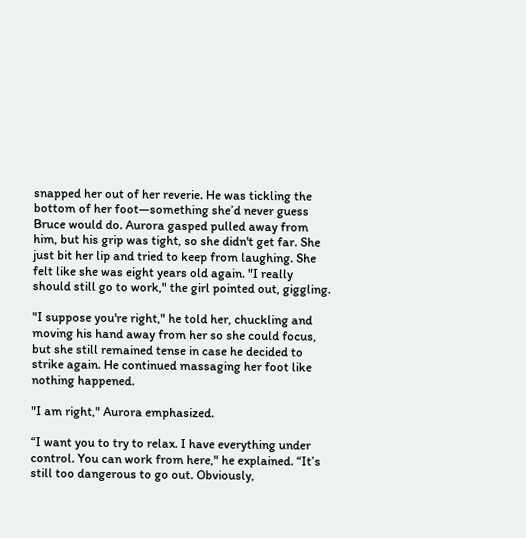snapped her out of her reverie. He was tickling the bottom of her foot—something she’d never guess Bruce would do. Aurora gasped pulled away from him, but his grip was tight, so she didn't get far. She just bit her lip and tried to keep from laughing. She felt like she was eight years old again. "I really should still go to work," the girl pointed out, giggling.

"I suppose you're right," he told her, chuckling and moving his hand away from her so she could focus, but she still remained tense in case he decided to strike again. He continued massaging her foot like nothing happened.

"I am right," Aurora emphasized.

“I want you to try to relax. I have everything under control. You can work from here," he explained. “It’s still too dangerous to go out. Obviously,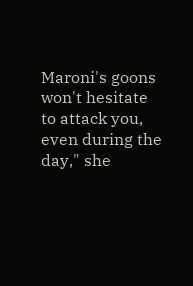Maroni's goons won't hesitate to attack you, even during the day," she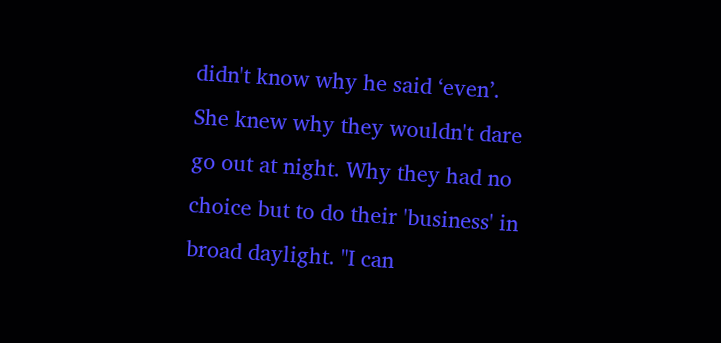didn't know why he said ‘even’. She knew why they wouldn't dare go out at night. Why they had no choice but to do their 'business' in broad daylight. "I can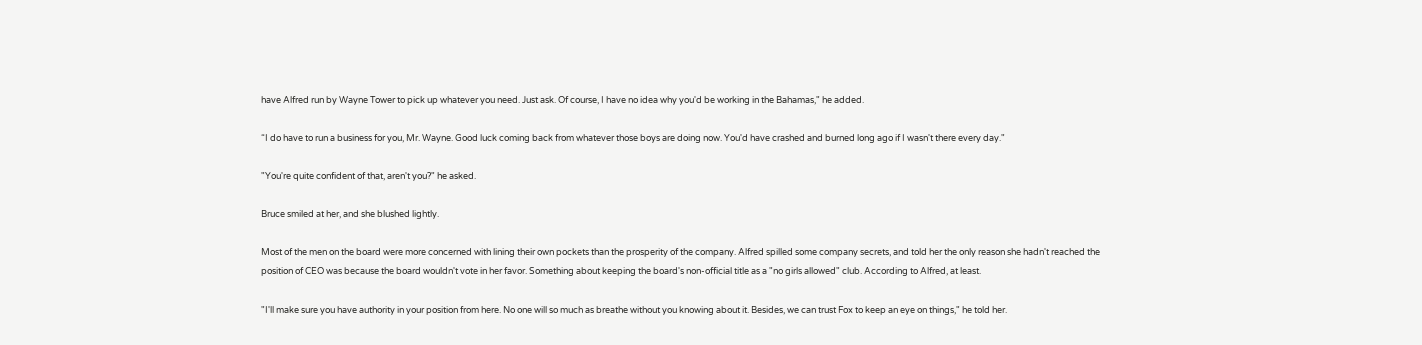have Alfred run by Wayne Tower to pick up whatever you need. Just ask. Of course, I have no idea why you'd be working in the Bahamas," he added.

“I do have to run a business for you, Mr. Wayne. Good luck coming back from whatever those boys are doing now. You'd have crashed and burned long ago if I wasn't there every day."

"You're quite confident of that, aren't you?" he asked.

Bruce smiled at her, and she blushed lightly.

Most of the men on the board were more concerned with lining their own pockets than the prosperity of the company. Alfred spilled some company secrets, and told her the only reason she hadn't reached the position of CEO was because the board wouldn't vote in her favor. Something about keeping the board's non-official title as a "no girls allowed" club. According to Alfred, at least.

"I'll make sure you have authority in your position from here. No one will so much as breathe without you knowing about it. Besides, we can trust Fox to keep an eye on things," he told her.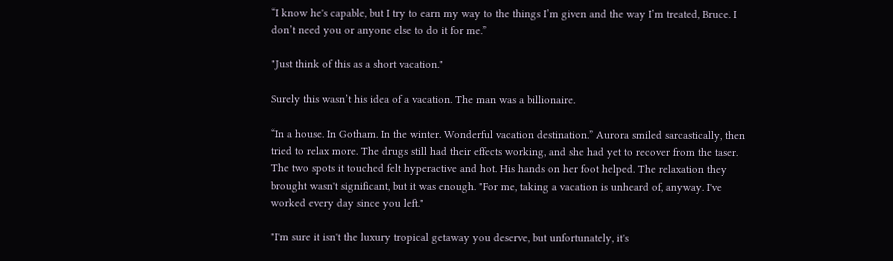“I know he's capable, but I try to earn my way to the things I’m given and the way I’m treated, Bruce. I don’t need you or anyone else to do it for me.”

"Just think of this as a short vacation."

Surely this wasn’t his idea of a vacation. The man was a billionaire.

“In a house. In Gotham. In the winter. Wonderful vacation destination.” Aurora smiled sarcastically, then tried to relax more. The drugs still had their effects working, and she had yet to recover from the taser. The two spots it touched felt hyperactive and hot. His hands on her foot helped. The relaxation they brought wasn't significant, but it was enough. "For me, taking a vacation is unheard of, anyway. I've worked every day since you left."

"I'm sure it isn't the luxury tropical getaway you deserve, but unfortunately, it's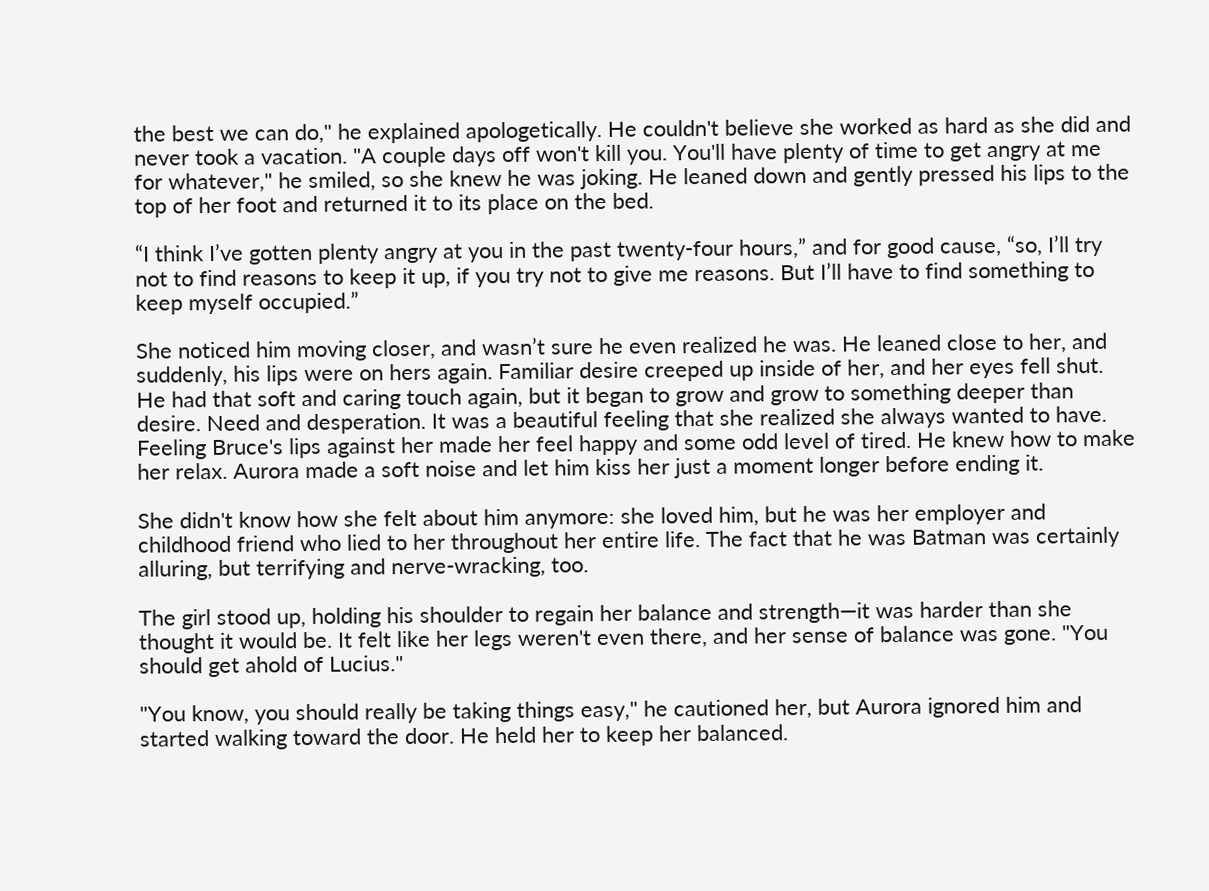the best we can do," he explained apologetically. He couldn't believe she worked as hard as she did and never took a vacation. "A couple days off won't kill you. You'll have plenty of time to get angry at me for whatever," he smiled, so she knew he was joking. He leaned down and gently pressed his lips to the top of her foot and returned it to its place on the bed.

“I think I’ve gotten plenty angry at you in the past twenty-four hours,” and for good cause, “so, I’ll try not to find reasons to keep it up, if you try not to give me reasons. But I’ll have to find something to keep myself occupied.”

She noticed him moving closer, and wasn’t sure he even realized he was. He leaned close to her, and suddenly, his lips were on hers again. Familiar desire creeped up inside of her, and her eyes fell shut. He had that soft and caring touch again, but it began to grow and grow to something deeper than desire. Need and desperation. It was a beautiful feeling that she realized she always wanted to have. Feeling Bruce's lips against her made her feel happy and some odd level of tired. He knew how to make her relax. Aurora made a soft noise and let him kiss her just a moment longer before ending it.

She didn't know how she felt about him anymore: she loved him, but he was her employer and childhood friend who lied to her throughout her entire life. The fact that he was Batman was certainly alluring, but terrifying and nerve-wracking, too.

The girl stood up, holding his shoulder to regain her balance and strength—it was harder than she thought it would be. It felt like her legs weren't even there, and her sense of balance was gone. "You should get ahold of Lucius."

"You know, you should really be taking things easy," he cautioned her, but Aurora ignored him and started walking toward the door. He held her to keep her balanced.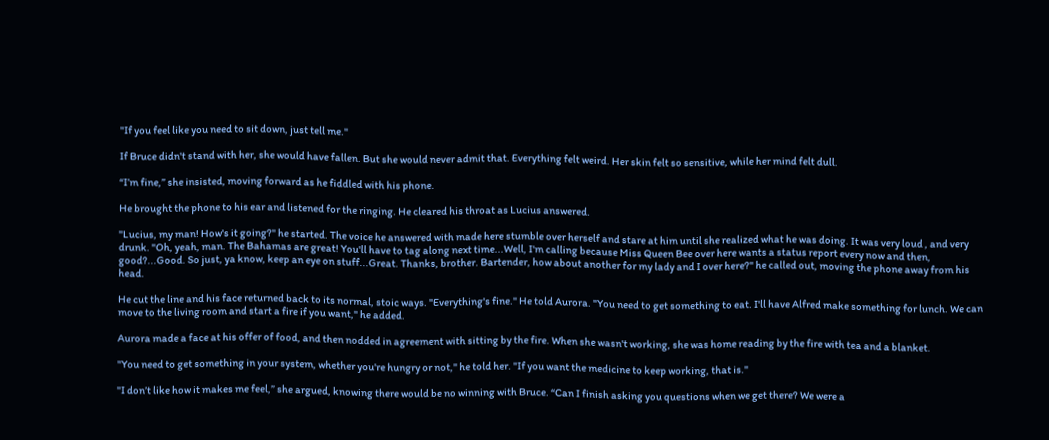"If you feel like you need to sit down, just tell me."

If Bruce didn't stand with her, she would have fallen. But she would never admit that. Everything felt weird. Her skin felt so sensitive, while her mind felt dull.

“I’m fine,” she insisted, moving forward as he fiddled with his phone.

He brought the phone to his ear and listened for the ringing. He cleared his throat as Lucius answered.

"Lucius, my man! How's it going?" he started. The voice he answered with made here stumble over herself and stare at him until she realized what he was doing. It was very loud , and very drunk. "Oh, yeah, man. The Bahamas are great! You'll have to tag along next time...Well, I'm calling because Miss Queen Bee over here wants a status report every now and then, good?...Good. So just, ya know, keep an eye on stuff...Great. Thanks, brother. Bartender, how about another for my lady and I over here?" he called out, moving the phone away from his head.

He cut the line and his face returned back to its normal, stoic ways. "Everything's fine." He told Aurora. "You need to get something to eat. I'll have Alfred make something for lunch. We can move to the living room and start a fire if you want," he added.

Aurora made a face at his offer of food, and then nodded in agreement with sitting by the fire. When she wasn't working, she was home reading by the fire with tea and a blanket.

"You need to get something in your system, whether you're hungry or not," he told her. "If you want the medicine to keep working, that is."

"I don’t like how it makes me feel,” she argued, knowing there would be no winning with Bruce. “Can I finish asking you questions when we get there? We were a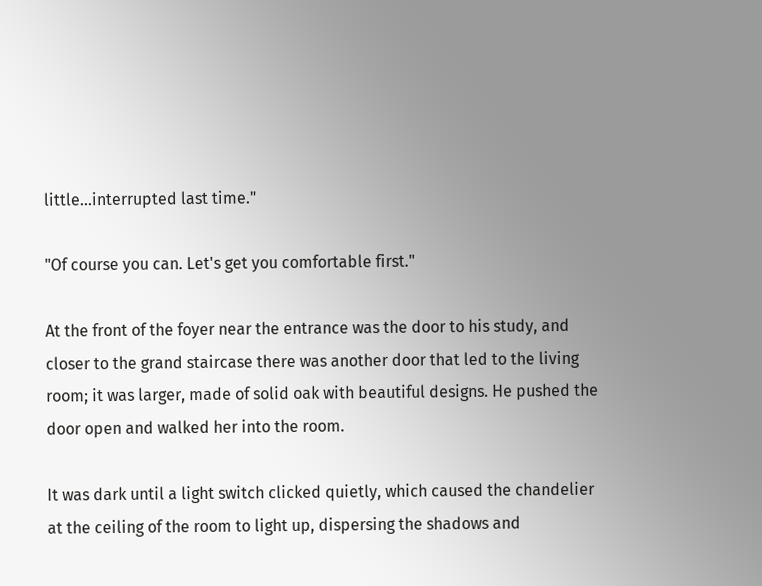little...interrupted last time."

"Of course you can. Let's get you comfortable first."

At the front of the foyer near the entrance was the door to his study, and closer to the grand staircase there was another door that led to the living room; it was larger, made of solid oak with beautiful designs. He pushed the door open and walked her into the room.

It was dark until a light switch clicked quietly, which caused the chandelier at the ceiling of the room to light up, dispersing the shadows and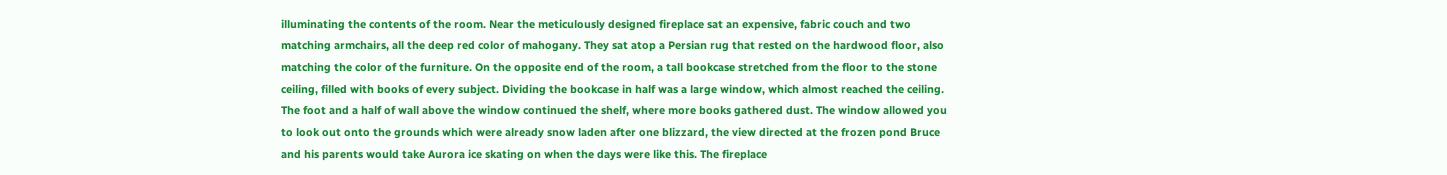illuminating the contents of the room. Near the meticulously designed fireplace sat an expensive, fabric couch and two matching armchairs, all the deep red color of mahogany. They sat atop a Persian rug that rested on the hardwood floor, also matching the color of the furniture. On the opposite end of the room, a tall bookcase stretched from the floor to the stone ceiling, filled with books of every subject. Dividing the bookcase in half was a large window, which almost reached the ceiling. The foot and a half of wall above the window continued the shelf, where more books gathered dust. The window allowed you to look out onto the grounds which were already snow laden after one blizzard, the view directed at the frozen pond Bruce and his parents would take Aurora ice skating on when the days were like this. The fireplace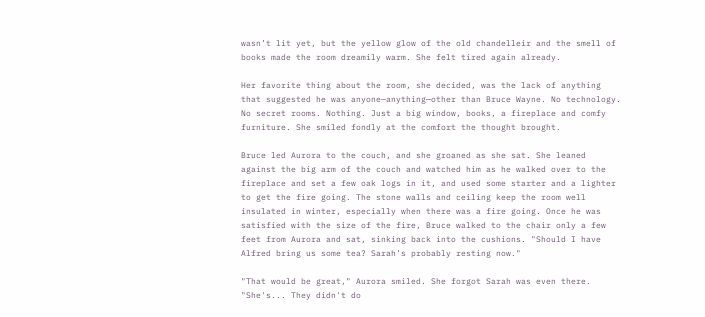wasn’t lit yet, but the yellow glow of the old chandelleir and the smell of books made the room dreamily warm. She felt tired again already.

Her favorite thing about the room, she decided, was the lack of anything that suggested he was anyone—anything—other than Bruce Wayne. No technology. No secret rooms. Nothing. Just a big window, books, a fireplace and comfy furniture. She smiled fondly at the comfort the thought brought.

Bruce led Aurora to the couch, and she groaned as she sat. She leaned against the big arm of the couch and watched him as he walked over to the fireplace and set a few oak logs in it, and used some starter and a lighter to get the fire going. The stone walls and ceiling keep the room well insulated in winter, especially when there was a fire going. Once he was satisfied with the size of the fire, Bruce walked to the chair only a few feet from Aurora and sat, sinking back into the cushions. "Should I have Alfred bring us some tea? Sarah’s probably resting now."

"That would be great," Aurora smiled. She forgot Sarah was even there. "She's... They didn't do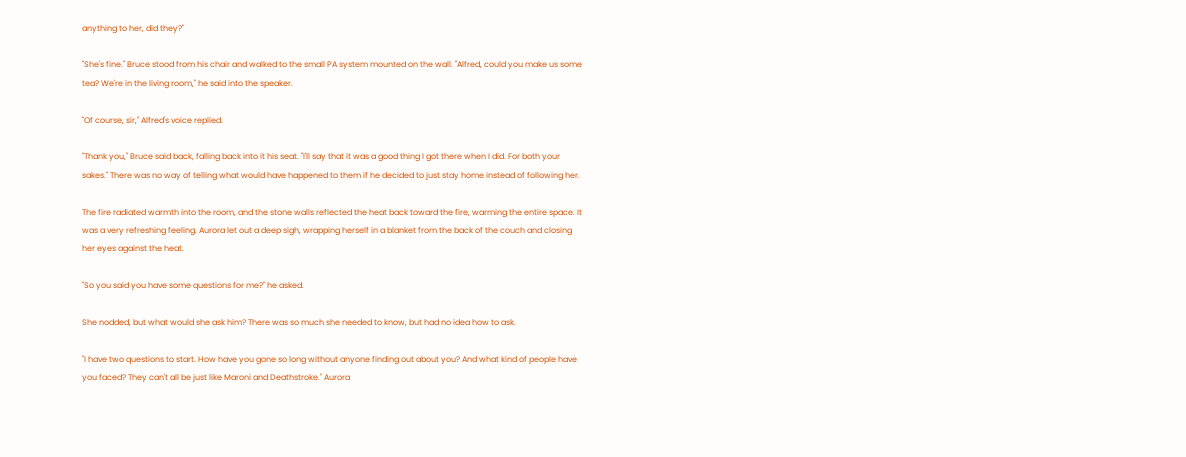anything to her, did they?"

"She's fine." Bruce stood from his chair and walked to the small PA system mounted on the wall. "Alfred, could you make us some tea? We're in the living room," he said into the speaker.

"Of course, sir," Alfred's voice replied.

"Thank you," Bruce said back, falling back into it his seat. "I'll say that it was a good thing I got there when I did. For both your sakes." There was no way of telling what would have happened to them if he decided to just stay home instead of following her.

The fire radiated warmth into the room, and the stone walls reflected the heat back toward the fire, warming the entire space. It was a very refreshing feeling. Aurora let out a deep sigh, wrapping herself in a blanket from the back of the couch and closing her eyes against the heat.

"So you said you have some questions for me?" he asked.

She nodded, but what would she ask him? There was so much she needed to know, but had no idea how to ask.

"I have two questions to start. How have you gone so long without anyone finding out about you? And what kind of people have you faced? They can't all be just like Maroni and Deathstroke." Aurora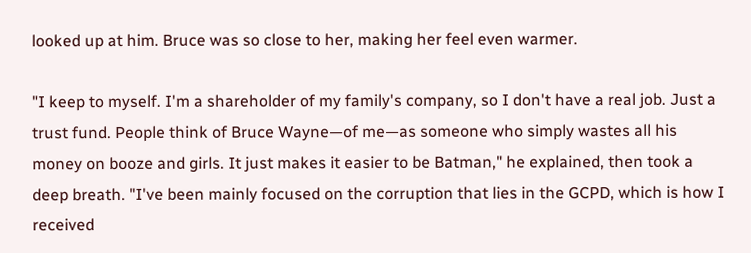looked up at him. Bruce was so close to her, making her feel even warmer.

"I keep to myself. I'm a shareholder of my family's company, so I don't have a real job. Just a trust fund. People think of Bruce Wayne—of me—as someone who simply wastes all his money on booze and girls. It just makes it easier to be Batman," he explained, then took a deep breath. "I've been mainly focused on the corruption that lies in the GCPD, which is how I received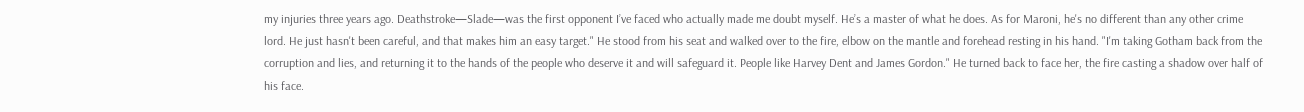my injuries three years ago. Deathstroke—Slade—was the first opponent I’ve faced who actually made me doubt myself. He’s a master of what he does. As for Maroni, he's no different than any other crime lord. He just hasn't been careful, and that makes him an easy target." He stood from his seat and walked over to the fire, elbow on the mantle and forehead resting in his hand. "I'm taking Gotham back from the corruption and lies, and returning it to the hands of the people who deserve it and will safeguard it. People like Harvey Dent and James Gordon." He turned back to face her, the fire casting a shadow over half of his face.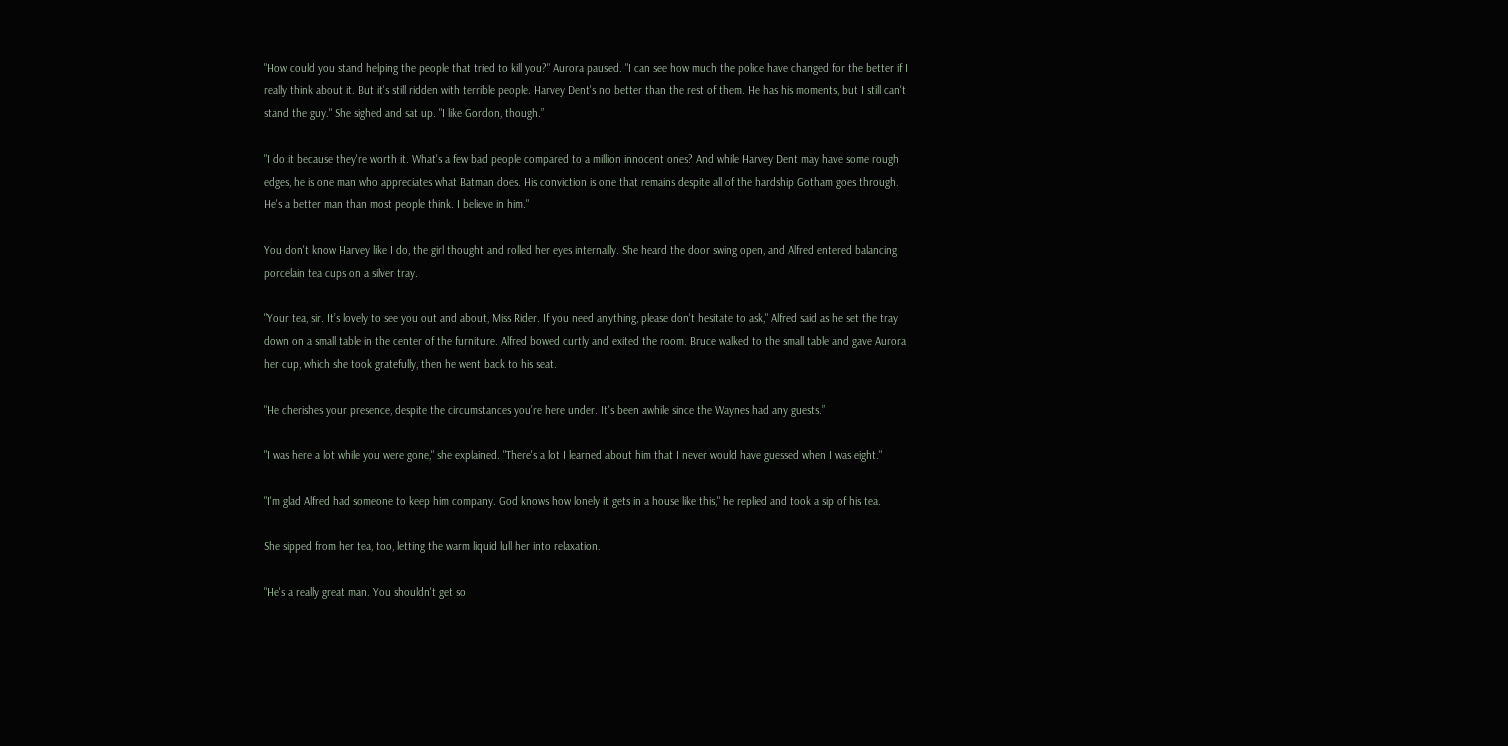"How could you stand helping the people that tried to kill you?" Aurora paused. "I can see how much the police have changed for the better if I really think about it. But it's still ridden with terrible people. Harvey Dent's no better than the rest of them. He has his moments, but I still can't stand the guy." She sighed and sat up. "I like Gordon, though.”

"I do it because they're worth it. What's a few bad people compared to a million innocent ones? And while Harvey Dent may have some rough edges, he is one man who appreciates what Batman does. His conviction is one that remains despite all of the hardship Gotham goes through. He's a better man than most people think. I believe in him."

You don't know Harvey like I do, the girl thought and rolled her eyes internally. She heard the door swing open, and Alfred entered balancing porcelain tea cups on a silver tray.

"Your tea, sir. It’s lovely to see you out and about, Miss Rider. If you need anything, please don't hesitate to ask," Alfred said as he set the tray down on a small table in the center of the furniture. Alfred bowed curtly and exited the room. Bruce walked to the small table and gave Aurora her cup, which she took gratefully, then he went back to his seat.

"He cherishes your presence, despite the circumstances you’re here under. It's been awhile since the Waynes had any guests.”

"I was here a lot while you were gone," she explained. "There's a lot I learned about him that I never would have guessed when I was eight."

"I'm glad Alfred had someone to keep him company. God knows how lonely it gets in a house like this," he replied and took a sip of his tea.

She sipped from her tea, too, letting the warm liquid lull her into relaxation.

"He's a really great man. You shouldn't get so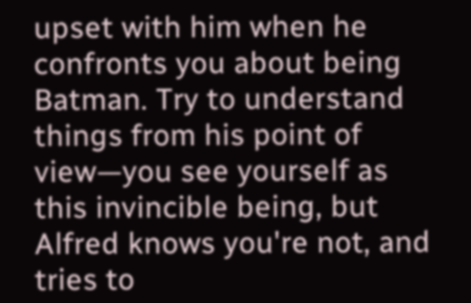upset with him when he confronts you about being Batman. Try to understand things from his point of view—you see yourself as this invincible being, but Alfred knows you're not, and tries to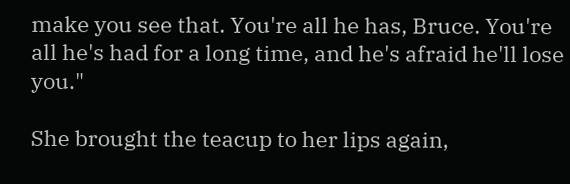make you see that. You're all he has, Bruce. You're all he's had for a long time, and he's afraid he'll lose you."

She brought the teacup to her lips again,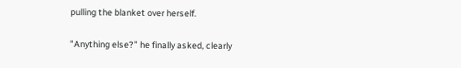pulling the blanket over herself.

"Anything else?” he finally asked, clearly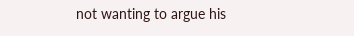not wanting to argue his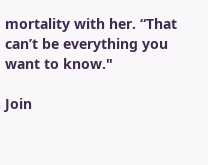mortality with her. “That can’t be everything you want to know."

Join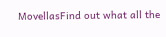MovellasFind out what all the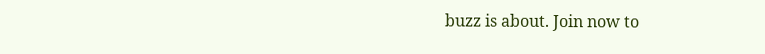buzz is about. Join now to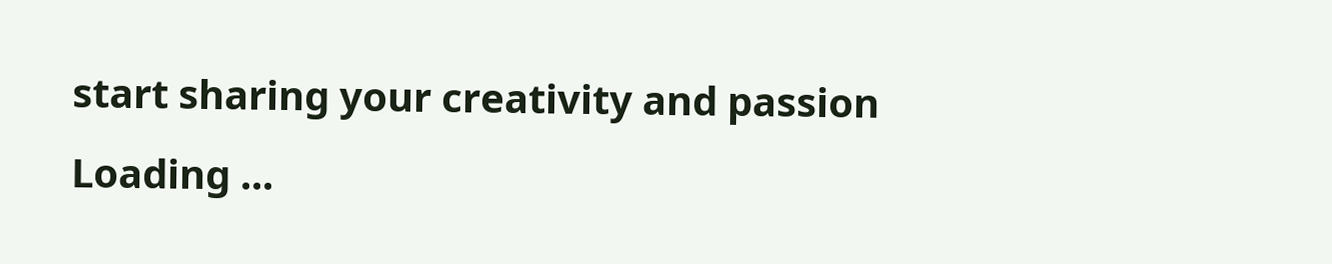start sharing your creativity and passion
Loading ...